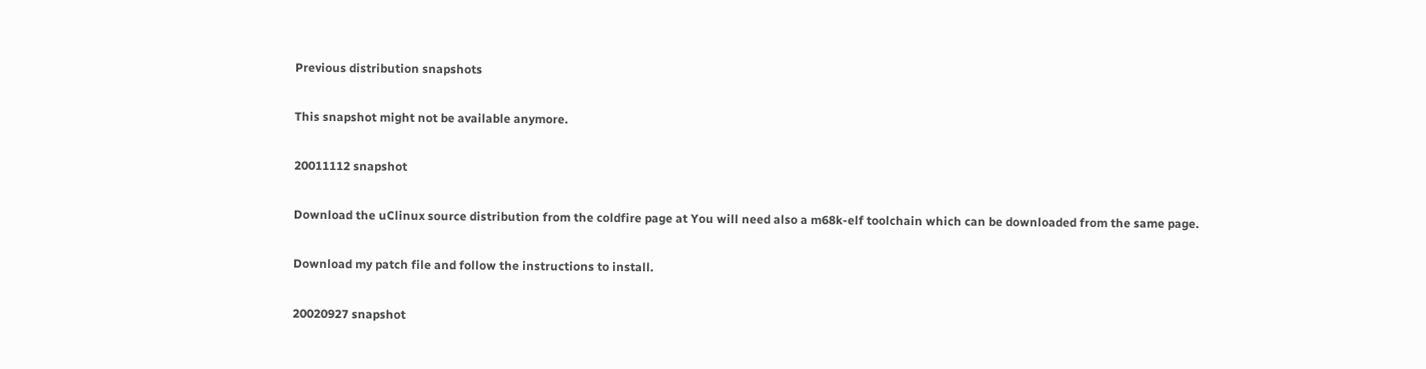Previous distribution snapshots

This snapshot might not be available anymore.

20011112 snapshot

Download the uClinux source distribution from the coldfire page at You will need also a m68k-elf toolchain which can be downloaded from the same page.

Download my patch file and follow the instructions to install.

20020927 snapshot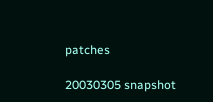patches

20030305 snapshot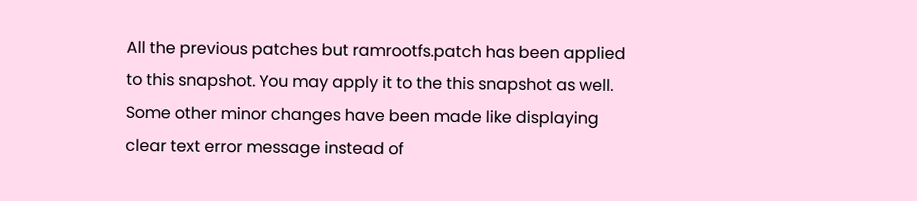All the previous patches but ramrootfs.patch has been applied to this snapshot. You may apply it to the this snapshot as well.
Some other minor changes have been made like displaying clear text error message instead of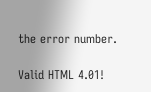the error number.

Valid HTML 4.01!